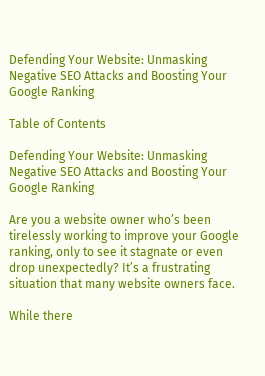Defending Your Website: Unmasking Negative SEO Attacks and Boosting Your Google Ranking

Table of Contents

Defending Your Website: Unmasking Negative SEO Attacks and Boosting Your Google Ranking

Are you a website owner who’s been tirelessly working to improve your Google ranking, only to see it stagnate or even drop unexpectedly? It’s a frustrating situation that many website owners face.

While there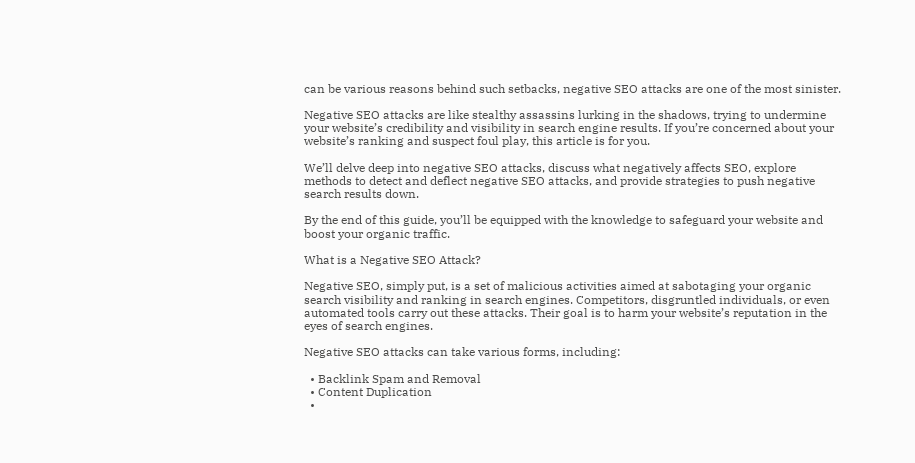can be various reasons behind such setbacks, negative SEO attacks are one of the most sinister.

Negative SEO attacks are like stealthy assassins lurking in the shadows, trying to undermine your website’s credibility and visibility in search engine results. If you’re concerned about your website’s ranking and suspect foul play, this article is for you.

We’ll delve deep into negative SEO attacks, discuss what negatively affects SEO, explore methods to detect and deflect negative SEO attacks, and provide strategies to push negative search results down.

By the end of this guide, you’ll be equipped with the knowledge to safeguard your website and boost your organic traffic.

What is a Negative SEO Attack?

Negative SEO, simply put, is a set of malicious activities aimed at sabotaging your organic search visibility and ranking in search engines. Competitors, disgruntled individuals, or even automated tools carry out these attacks. Their goal is to harm your website’s reputation in the eyes of search engines.

Negative SEO attacks can take various forms, including:

  • Backlink Spam and Removal
  • Content Duplication
  •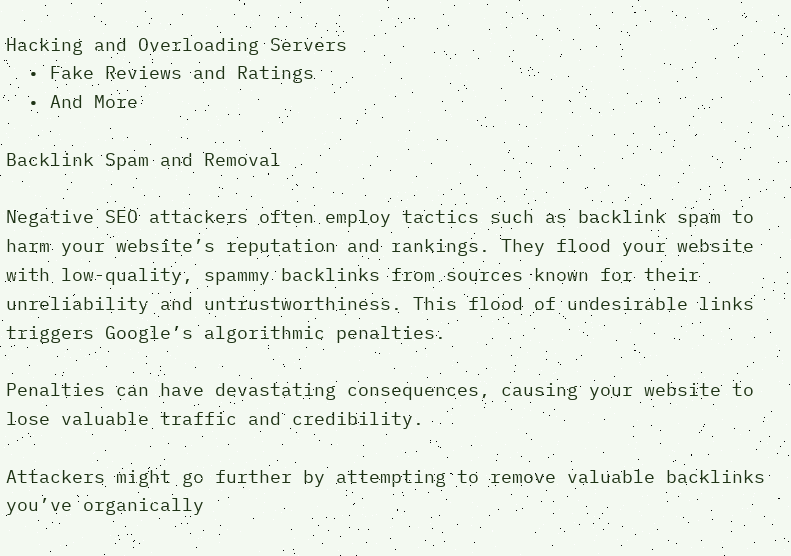Hacking and Overloading Servers
  • Fake Reviews and Ratings
  • And More

Backlink Spam and Removal

Negative SEO attackers often employ tactics such as backlink spam to harm your website’s reputation and rankings. They flood your website with low-quality, spammy backlinks from sources known for their unreliability and untrustworthiness. This flood of undesirable links triggers Google’s algorithmic penalties.

Penalties can have devastating consequences, causing your website to lose valuable traffic and credibility.

Attackers might go further by attempting to remove valuable backlinks you’ve organically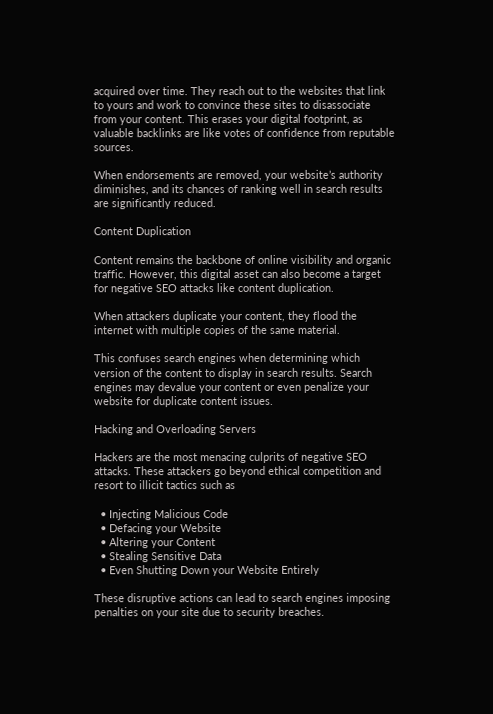acquired over time. They reach out to the websites that link to yours and work to convince these sites to disassociate from your content. This erases your digital footprint, as valuable backlinks are like votes of confidence from reputable sources.

When endorsements are removed, your website’s authority diminishes, and its chances of ranking well in search results are significantly reduced.

Content Duplication

Content remains the backbone of online visibility and organic traffic. However, this digital asset can also become a target for negative SEO attacks like content duplication.

When attackers duplicate your content, they flood the internet with multiple copies of the same material.

This confuses search engines when determining which version of the content to display in search results. Search engines may devalue your content or even penalize your website for duplicate content issues.

Hacking and Overloading Servers

Hackers are the most menacing culprits of negative SEO attacks. These attackers go beyond ethical competition and resort to illicit tactics such as

  • Injecting Malicious Code
  • Defacing your Website
  • Altering your Content
  • Stealing Sensitive Data
  • Even Shutting Down your Website Entirely

These disruptive actions can lead to search engines imposing penalties on your site due to security breaches.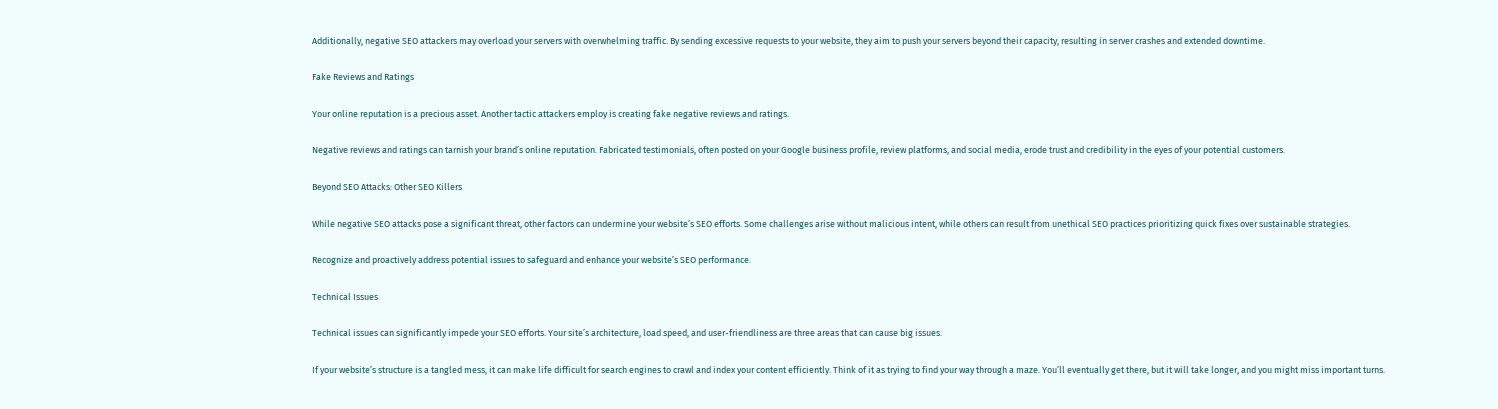Additionally, negative SEO attackers may overload your servers with overwhelming traffic. By sending excessive requests to your website, they aim to push your servers beyond their capacity, resulting in server crashes and extended downtime.

Fake Reviews and Ratings

Your online reputation is a precious asset. Another tactic attackers employ is creating fake negative reviews and ratings.

Negative reviews and ratings can tarnish your brand’s online reputation. Fabricated testimonials, often posted on your Google business profile, review platforms, and social media, erode trust and credibility in the eyes of your potential customers.

Beyond SEO Attacks: Other SEO Killers

While negative SEO attacks pose a significant threat, other factors can undermine your website’s SEO efforts. Some challenges arise without malicious intent, while others can result from unethical SEO practices prioritizing quick fixes over sustainable strategies.

Recognize and proactively address potential issues to safeguard and enhance your website’s SEO performance.

Technical Issues

Technical issues can significantly impede your SEO efforts. Your site’s architecture, load speed, and user-friendliness are three areas that can cause big issues.

If your website’s structure is a tangled mess, it can make life difficult for search engines to crawl and index your content efficiently. Think of it as trying to find your way through a maze. You’ll eventually get there, but it will take longer, and you might miss important turns.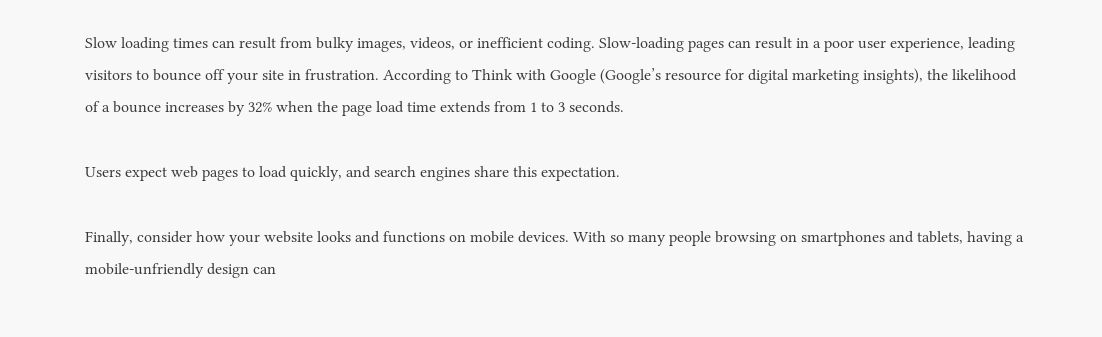Slow loading times can result from bulky images, videos, or inefficient coding. Slow-loading pages can result in a poor user experience, leading visitors to bounce off your site in frustration. According to Think with Google (Google’s resource for digital marketing insights), the likelihood of a bounce increases by 32% when the page load time extends from 1 to 3 seconds.

Users expect web pages to load quickly, and search engines share this expectation.

Finally, consider how your website looks and functions on mobile devices. With so many people browsing on smartphones and tablets, having a mobile-unfriendly design can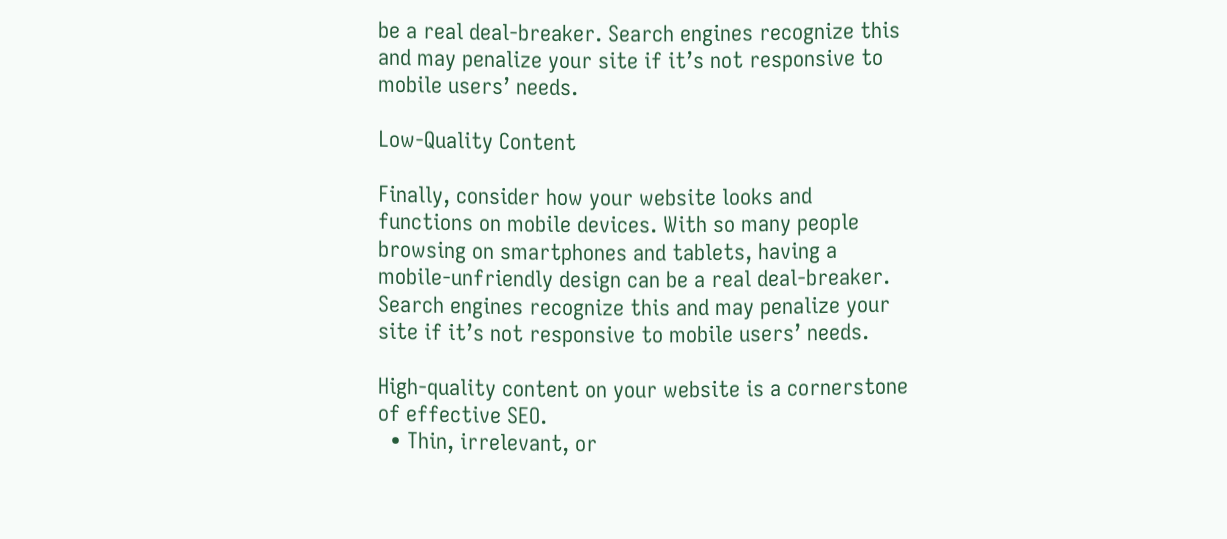be a real deal-breaker. Search engines recognize this and may penalize your site if it’s not responsive to mobile users’ needs.

Low-Quality Content

Finally, consider how your website looks and functions on mobile devices. With so many people browsing on smartphones and tablets, having a mobile-unfriendly design can be a real deal-breaker. Search engines recognize this and may penalize your site if it’s not responsive to mobile users’ needs.

High-quality content on your website is a cornerstone of effective SEO.
  • Thin, irrelevant, or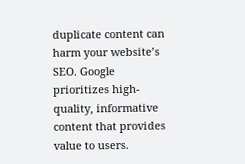duplicate content can harm your website’s SEO. Google prioritizes high-quality, informative content that provides value to users.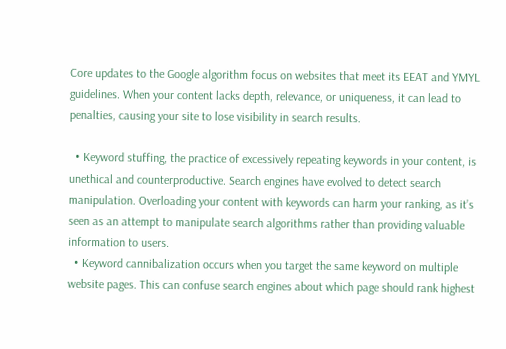Core updates to the Google algorithm focus on websites that meet its EEAT and YMYL guidelines. When your content lacks depth, relevance, or uniqueness, it can lead to penalties, causing your site to lose visibility in search results.

  • Keyword stuffing, the practice of excessively repeating keywords in your content, is unethical and counterproductive. Search engines have evolved to detect search manipulation. Overloading your content with keywords can harm your ranking, as it’s seen as an attempt to manipulate search algorithms rather than providing valuable information to users.
  • Keyword cannibalization occurs when you target the same keyword on multiple website pages. This can confuse search engines about which page should rank highest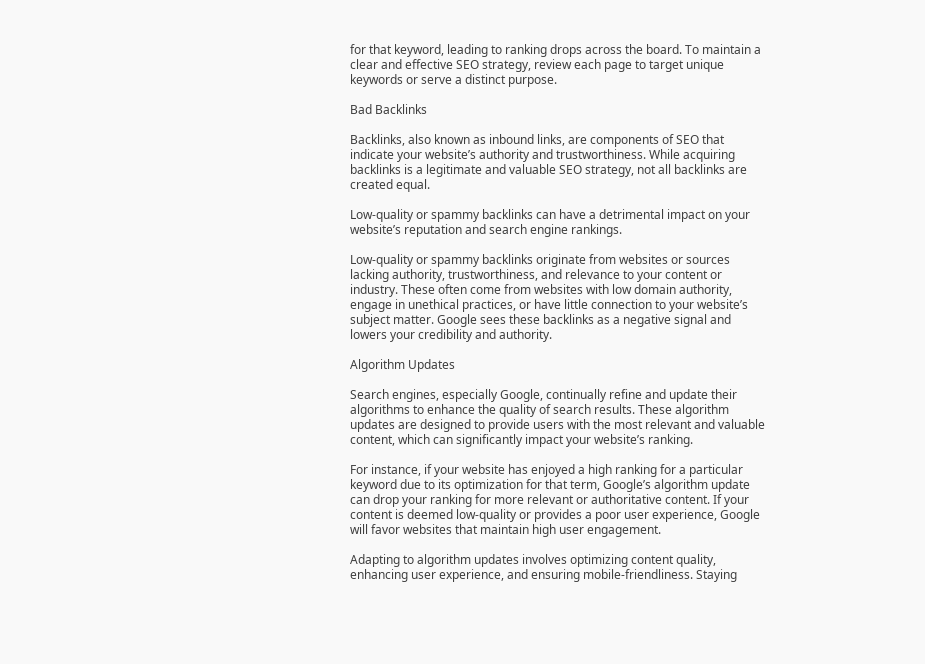for that keyword, leading to ranking drops across the board. To maintain a clear and effective SEO strategy, review each page to target unique keywords or serve a distinct purpose.

Bad Backlinks

Backlinks, also known as inbound links, are components of SEO that indicate your website’s authority and trustworthiness. While acquiring backlinks is a legitimate and valuable SEO strategy, not all backlinks are created equal.

Low-quality or spammy backlinks can have a detrimental impact on your website’s reputation and search engine rankings.

Low-quality or spammy backlinks originate from websites or sources lacking authority, trustworthiness, and relevance to your content or industry. These often come from websites with low domain authority, engage in unethical practices, or have little connection to your website’s subject matter. Google sees these backlinks as a negative signal and lowers your credibility and authority.

Algorithm Updates

Search engines, especially Google, continually refine and update their algorithms to enhance the quality of search results. These algorithm updates are designed to provide users with the most relevant and valuable content, which can significantly impact your website’s ranking.

For instance, if your website has enjoyed a high ranking for a particular keyword due to its optimization for that term, Google’s algorithm update can drop your ranking for more relevant or authoritative content. If your content is deemed low-quality or provides a poor user experience, Google will favor websites that maintain high user engagement.

Adapting to algorithm updates involves optimizing content quality, enhancing user experience, and ensuring mobile-friendliness. Staying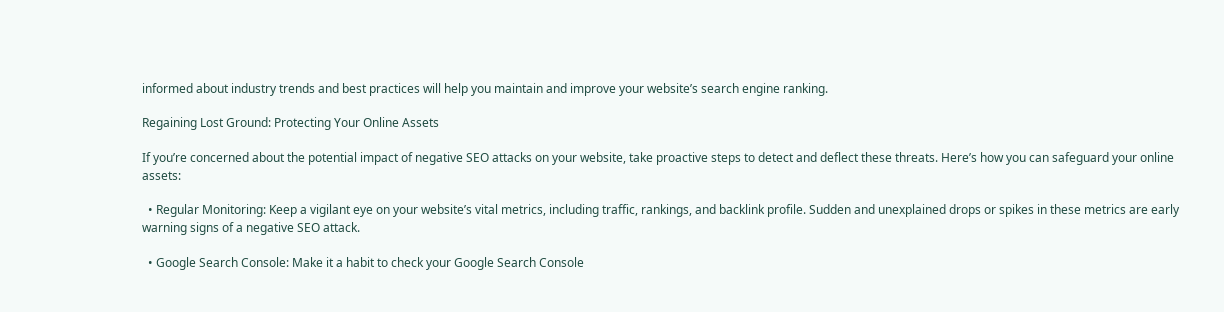informed about industry trends and best practices will help you maintain and improve your website’s search engine ranking.

Regaining Lost Ground: Protecting Your Online Assets

If you’re concerned about the potential impact of negative SEO attacks on your website, take proactive steps to detect and deflect these threats. Here’s how you can safeguard your online assets:

  • Regular Monitoring: Keep a vigilant eye on your website’s vital metrics, including traffic, rankings, and backlink profile. Sudden and unexplained drops or spikes in these metrics are early warning signs of a negative SEO attack.

  • Google Search Console: Make it a habit to check your Google Search Console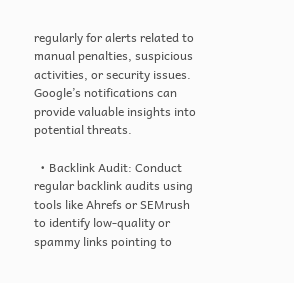regularly for alerts related to manual penalties, suspicious activities, or security issues. Google’s notifications can provide valuable insights into potential threats.

  • Backlink Audit: Conduct regular backlink audits using tools like Ahrefs or SEMrush to identify low-quality or spammy links pointing to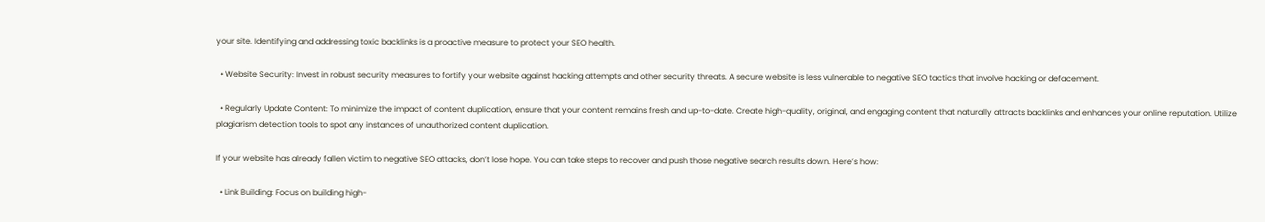your site. Identifying and addressing toxic backlinks is a proactive measure to protect your SEO health.

  • Website Security: Invest in robust security measures to fortify your website against hacking attempts and other security threats. A secure website is less vulnerable to negative SEO tactics that involve hacking or defacement.

  • Regularly Update Content: To minimize the impact of content duplication, ensure that your content remains fresh and up-to-date. Create high-quality, original, and engaging content that naturally attracts backlinks and enhances your online reputation. Utilize plagiarism detection tools to spot any instances of unauthorized content duplication.

If your website has already fallen victim to negative SEO attacks, don’t lose hope. You can take steps to recover and push those negative search results down. Here’s how:

  • Link Building: Focus on building high-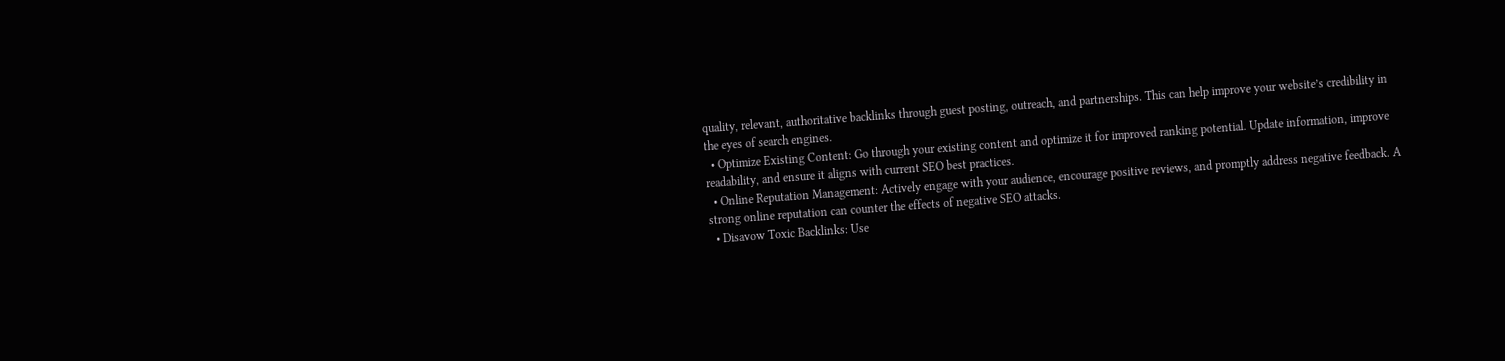quality, relevant, authoritative backlinks through guest posting, outreach, and partnerships. This can help improve your website’s credibility in the eyes of search engines.
  • Optimize Existing Content: Go through your existing content and optimize it for improved ranking potential. Update information, improve readability, and ensure it aligns with current SEO best practices.
  • Online Reputation Management: Actively engage with your audience, encourage positive reviews, and promptly address negative feedback. A strong online reputation can counter the effects of negative SEO attacks.
  • Disavow Toxic Backlinks: Use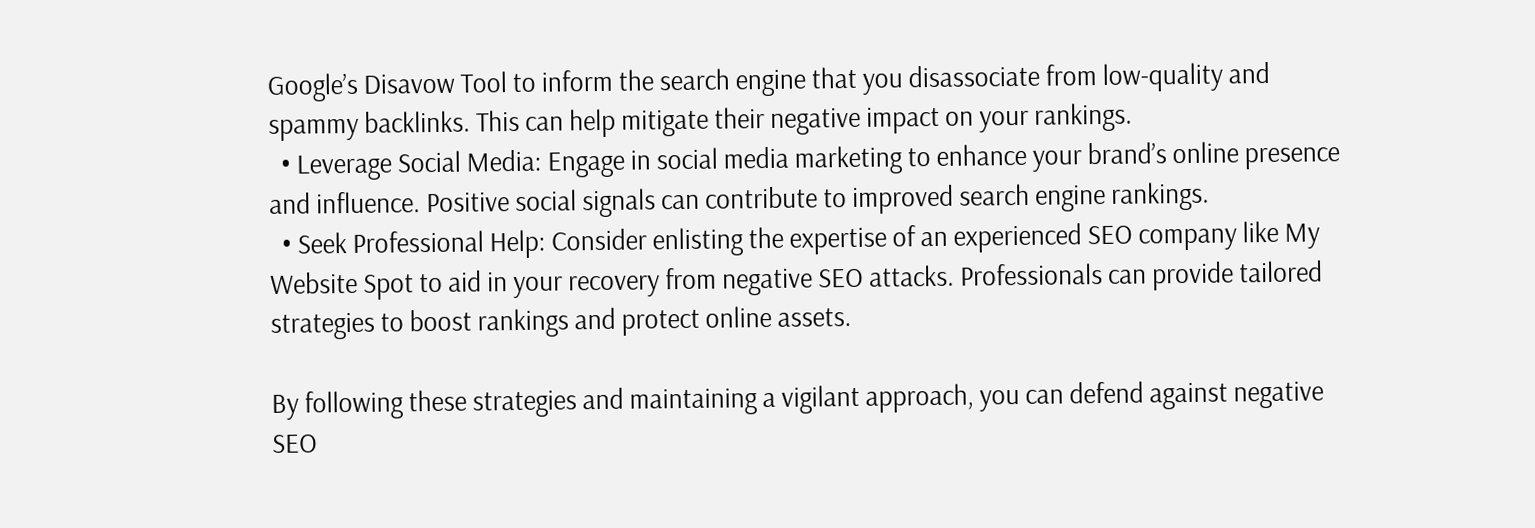Google’s Disavow Tool to inform the search engine that you disassociate from low-quality and spammy backlinks. This can help mitigate their negative impact on your rankings.
  • Leverage Social Media: Engage in social media marketing to enhance your brand’s online presence and influence. Positive social signals can contribute to improved search engine rankings.
  • Seek Professional Help: Consider enlisting the expertise of an experienced SEO company like My Website Spot to aid in your recovery from negative SEO attacks. Professionals can provide tailored strategies to boost rankings and protect online assets.

By following these strategies and maintaining a vigilant approach, you can defend against negative SEO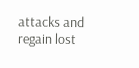attacks and regain lost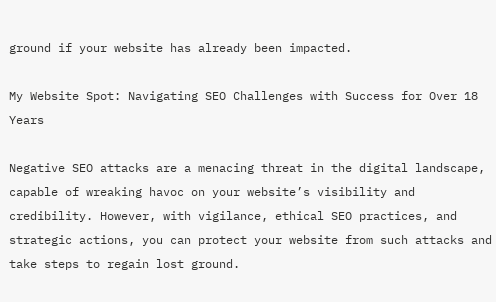ground if your website has already been impacted.

My Website Spot: Navigating SEO Challenges with Success for Over 18 Years

Negative SEO attacks are a menacing threat in the digital landscape, capable of wreaking havoc on your website’s visibility and credibility. However, with vigilance, ethical SEO practices, and strategic actions, you can protect your website from such attacks and take steps to regain lost ground.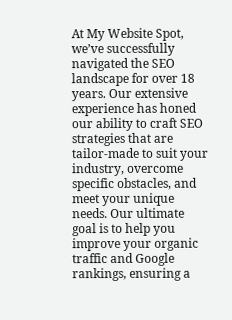At My Website Spot, we’ve successfully navigated the SEO landscape for over 18 years. Our extensive experience has honed our ability to craft SEO strategies that are tailor-made to suit your industry, overcome specific obstacles, and meet your unique needs. Our ultimate goal is to help you improve your organic traffic and Google rankings, ensuring a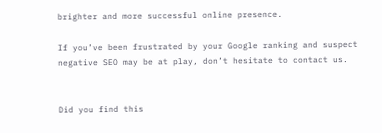brighter and more successful online presence.

If you’ve been frustrated by your Google ranking and suspect negative SEO may be at play, don’t hesitate to contact us.


Did you find this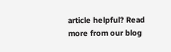article helpful? Read more from our blog